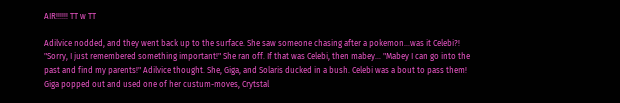AIR!!!!!! TT w TT

Adilvice nodded, and they went back up to the surface. She saw someone chasing after a pokemon...was it Celebi?! "Sorry, I just remembered something important!" She ran off. If that was Celebi, then mabey... "Mabey I can go into the past and find my parents!" Adilvice thought. She, Giga, and Solaris ducked in a bush. Celebi was a bout to pass them! Giga popped out and used one of her custum-moves, Crytstal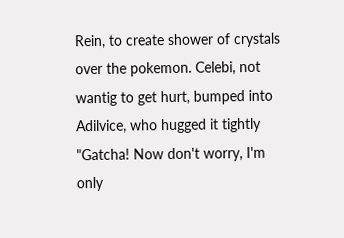Rein, to create shower of crystals over the pokemon. Celebi, not wantig to get hurt, bumped into Adilvice, who hugged it tightly "Gatcha! Now don't worry, I'm only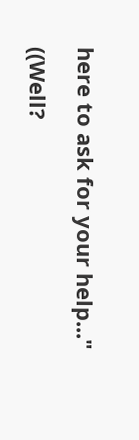here to ask for your help..."

((Well?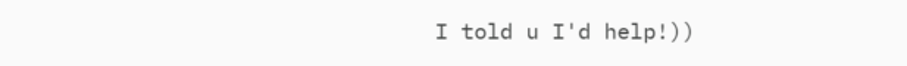I told u I'd help!))